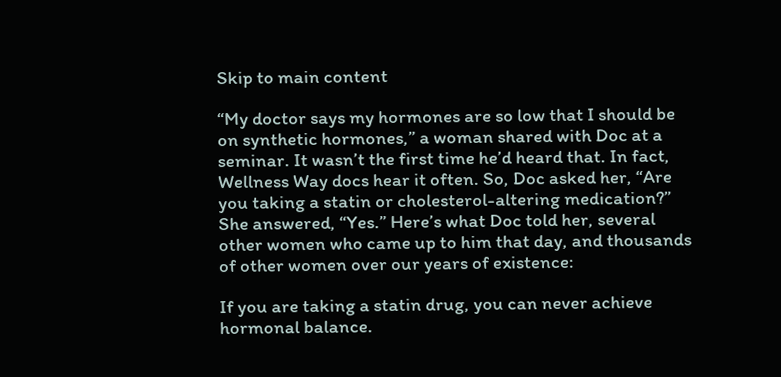Skip to main content

“My doctor says my hormones are so low that I should be on synthetic hormones,” a woman shared with Doc at a seminar. It wasn’t the first time he’d heard that. In fact, Wellness Way docs hear it often. So, Doc asked her, “Are you taking a statin or cholesterol-altering medication?” She answered, “Yes.” Here’s what Doc told her, several other women who came up to him that day, and thousands of other women over our years of existence:

If you are taking a statin drug, you can never achieve hormonal balance.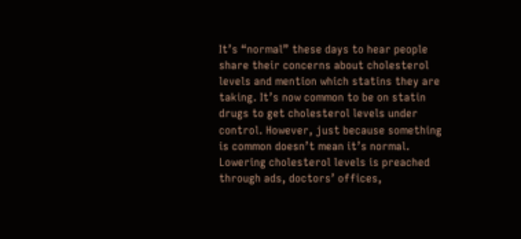It’s “normal” these days to hear people share their concerns about cholesterol levels and mention which statins they are taking. It’s now common to be on statin drugs to get cholesterol levels under control. However, just because something is common doesn’t mean it’s normal. Lowering cholesterol levels is preached through ads, doctors’ offices,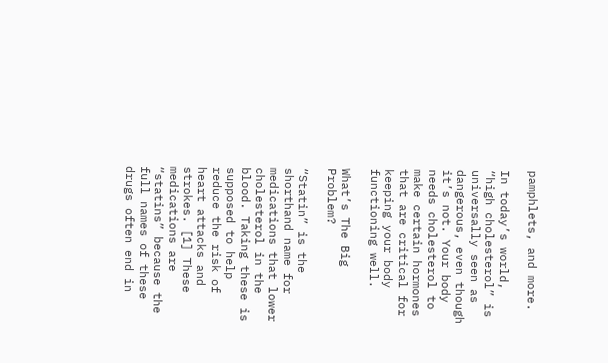pamphlets, and more.

In today’s world, “high cholesterol” is universally seen as dangerous, even though it’s not. Your body needs cholesterol to make certain hormones that are critical for keeping your body functioning well.

What’s The Big Problem?

“Statin” is the shorthand name for medications that lower cholesterol in the blood. Taking these is supposed to help reduce the risk of heart attacks and strokes. [1] These medications are “statins” because the full names of these drugs often end in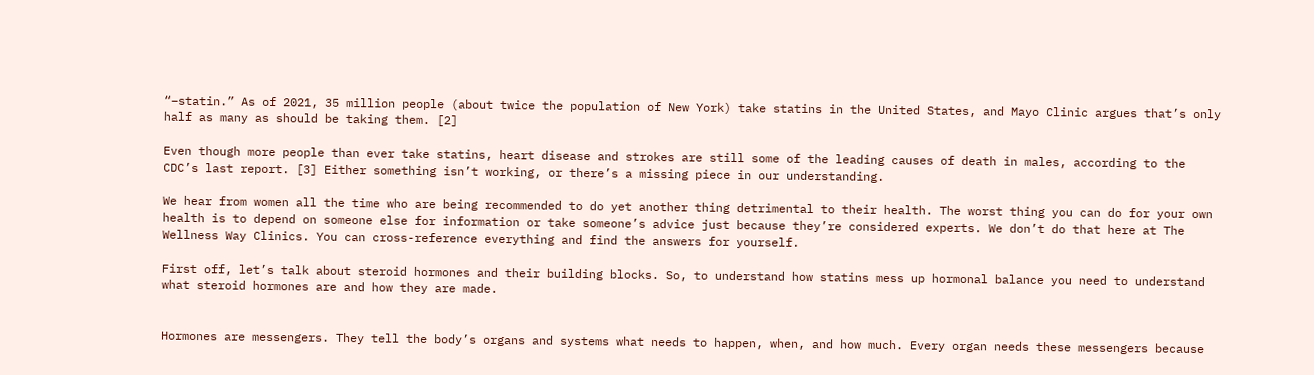“–statin.” As of 2021, 35 million people (about twice the population of New York) take statins in the United States, and Mayo Clinic argues that’s only half as many as should be taking them. [2]

Even though more people than ever take statins, heart disease and strokes are still some of the leading causes of death in males, according to the CDC’s last report. [3] Either something isn’t working, or there’s a missing piece in our understanding.

We hear from women all the time who are being recommended to do yet another thing detrimental to their health. The worst thing you can do for your own health is to depend on someone else for information or take someone’s advice just because they’re considered experts. We don’t do that here at The Wellness Way Clinics. You can cross-reference everything and find the answers for yourself.

First off, let’s talk about steroid hormones and their building blocks. So, to understand how statins mess up hormonal balance you need to understand what steroid hormones are and how they are made.


Hormones are messengers. They tell the body’s organs and systems what needs to happen, when, and how much. Every organ needs these messengers because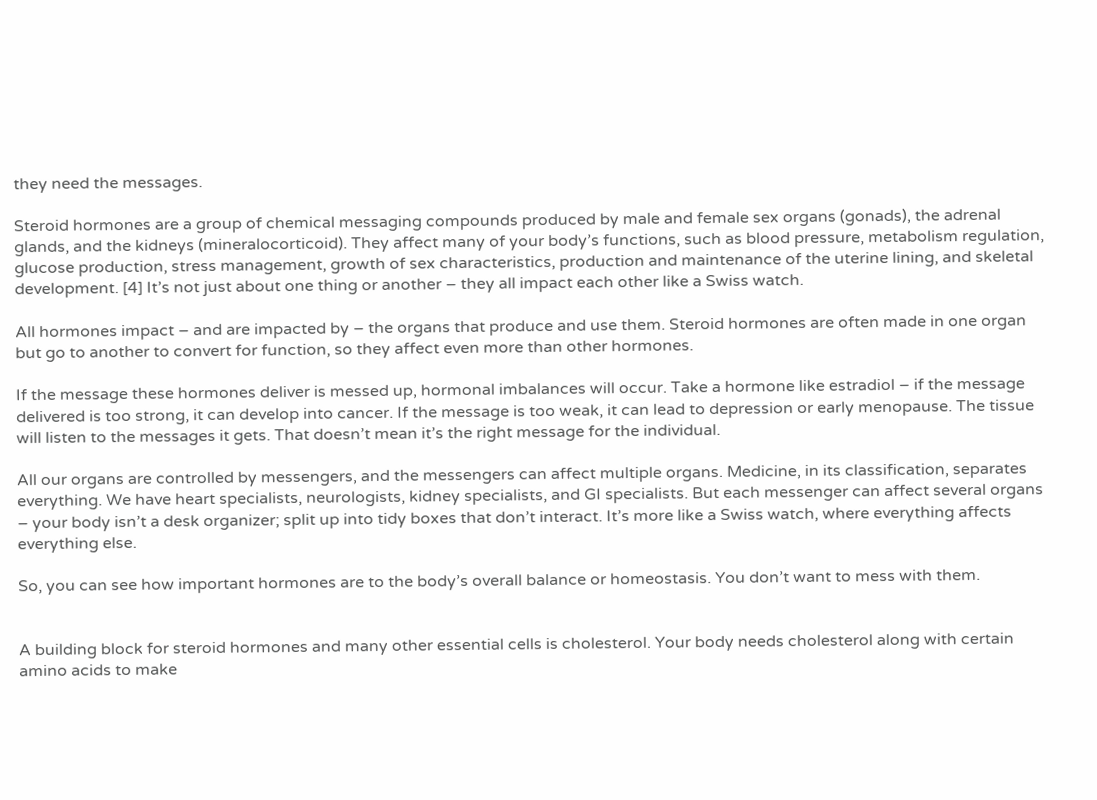they need the messages.

Steroid hormones are a group of chemical messaging compounds produced by male and female sex organs (gonads), the adrenal glands, and the kidneys (mineralocorticoid). They affect many of your body’s functions, such as blood pressure, metabolism regulation, glucose production, stress management, growth of sex characteristics, production and maintenance of the uterine lining, and skeletal development. [4] It’s not just about one thing or another – they all impact each other like a Swiss watch.

All hormones impact – and are impacted by – the organs that produce and use them. Steroid hormones are often made in one organ but go to another to convert for function, so they affect even more than other hormones.

If the message these hormones deliver is messed up, hormonal imbalances will occur. Take a hormone like estradiol – if the message delivered is too strong, it can develop into cancer. If the message is too weak, it can lead to depression or early menopause. The tissue will listen to the messages it gets. That doesn’t mean it’s the right message for the individual.

All our organs are controlled by messengers, and the messengers can affect multiple organs. Medicine, in its classification, separates everything. We have heart specialists, neurologists, kidney specialists, and GI specialists. But each messenger can affect several organs – your body isn’t a desk organizer; split up into tidy boxes that don’t interact. It’s more like a Swiss watch, where everything affects everything else.

So, you can see how important hormones are to the body’s overall balance or homeostasis. You don’t want to mess with them.


A building block for steroid hormones and many other essential cells is cholesterol. Your body needs cholesterol along with certain amino acids to make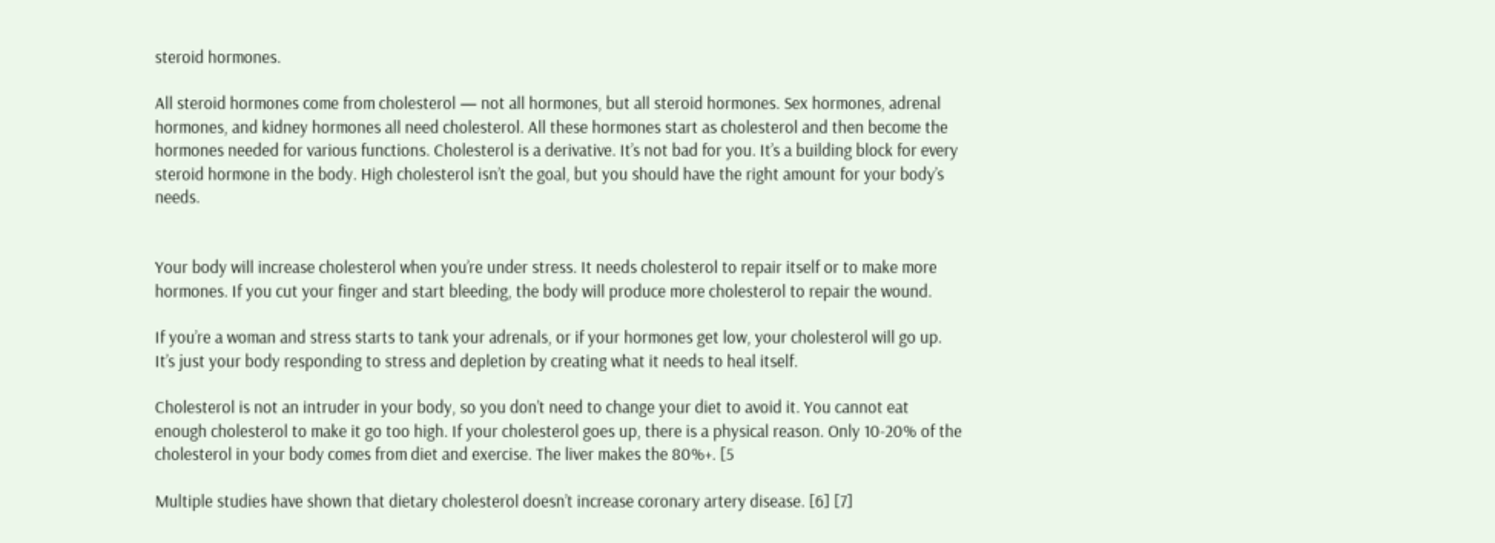steroid hormones.

All steroid hormones come from cholesterol — not all hormones, but all steroid hormones. Sex hormones, adrenal hormones, and kidney hormones all need cholesterol. All these hormones start as cholesterol and then become the hormones needed for various functions. Cholesterol is a derivative. It’s not bad for you. It’s a building block for every steroid hormone in the body. High cholesterol isn’t the goal, but you should have the right amount for your body’s needs.


Your body will increase cholesterol when you’re under stress. It needs cholesterol to repair itself or to make more hormones. If you cut your finger and start bleeding, the body will produce more cholesterol to repair the wound.

If you’re a woman and stress starts to tank your adrenals, or if your hormones get low, your cholesterol will go up. It’s just your body responding to stress and depletion by creating what it needs to heal itself.

Cholesterol is not an intruder in your body, so you don’t need to change your diet to avoid it. You cannot eat enough cholesterol to make it go too high. If your cholesterol goes up, there is a physical reason. Only 10-20% of the cholesterol in your body comes from diet and exercise. The liver makes the 80%+. [5

Multiple studies have shown that dietary cholesterol doesn’t increase coronary artery disease. [6] [7]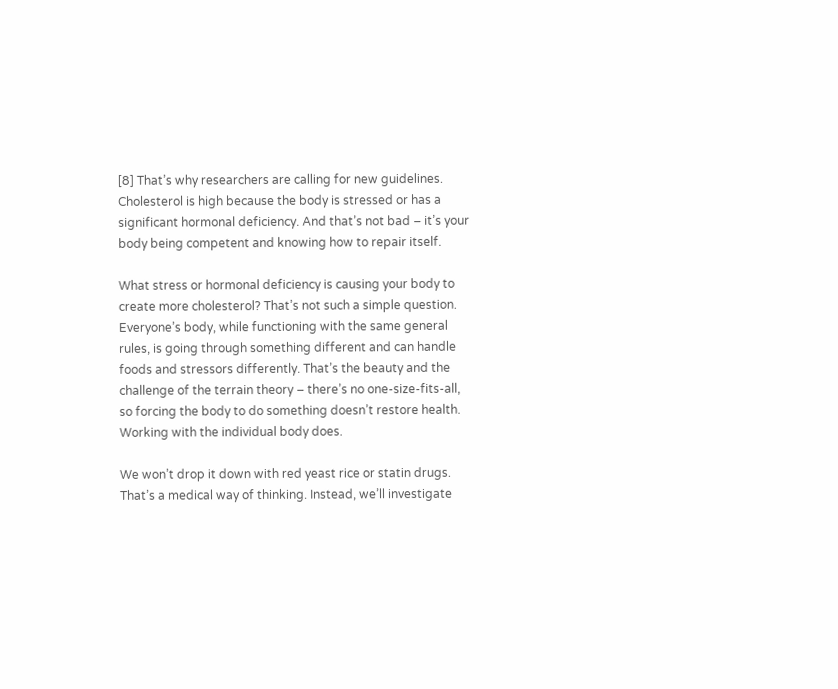[8] That’s why researchers are calling for new guidelines. Cholesterol is high because the body is stressed or has a significant hormonal deficiency. And that’s not bad – it’s your body being competent and knowing how to repair itself.

What stress or hormonal deficiency is causing your body to create more cholesterol? That’s not such a simple question. Everyone’s body, while functioning with the same general rules, is going through something different and can handle foods and stressors differently. That’s the beauty and the challenge of the terrain theory – there’s no one-size-fits-all, so forcing the body to do something doesn’t restore health. Working with the individual body does.

We won’t drop it down with red yeast rice or statin drugs. That’s a medical way of thinking. Instead, we’ll investigate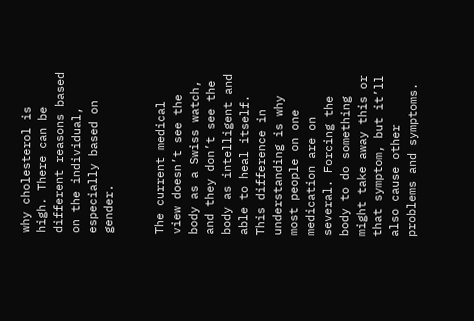why cholesterol is high. There can be different reasons based on the individual, especially based on gender.


The current medical view doesn’t see the body as a Swiss watch, and they don’t see the body as intelligent and able to heal itself. This difference in understanding is why most people on one medication are on several. Forcing the body to do something might take away this or that symptom, but it’ll also cause other problems and symptoms.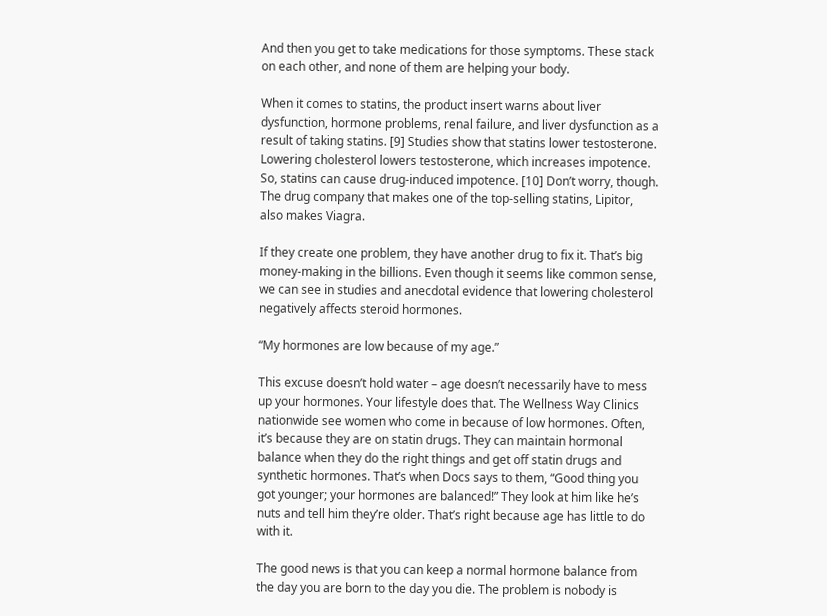And then you get to take medications for those symptoms. These stack on each other, and none of them are helping your body.

When it comes to statins, the product insert warns about liver dysfunction, hormone problems, renal failure, and liver dysfunction as a result of taking statins. [9] Studies show that statins lower testosterone. Lowering cholesterol lowers testosterone, which increases impotence. So, statins can cause drug-induced impotence. [10] Don’t worry, though. The drug company that makes one of the top-selling statins, Lipitor, also makes Viagra.

If they create one problem, they have another drug to fix it. That’s big money-making in the billions. Even though it seems like common sense, we can see in studies and anecdotal evidence that lowering cholesterol negatively affects steroid hormones.

“My hormones are low because of my age.”

This excuse doesn’t hold water – age doesn’t necessarily have to mess up your hormones. Your lifestyle does that. The Wellness Way Clinics nationwide see women who come in because of low hormones. Often, it’s because they are on statin drugs. They can maintain hormonal balance when they do the right things and get off statin drugs and synthetic hormones. That’s when Docs says to them, “Good thing you got younger; your hormones are balanced!” They look at him like he’s nuts and tell him they’re older. That’s right because age has little to do with it.

The good news is that you can keep a normal hormone balance from the day you are born to the day you die. The problem is nobody is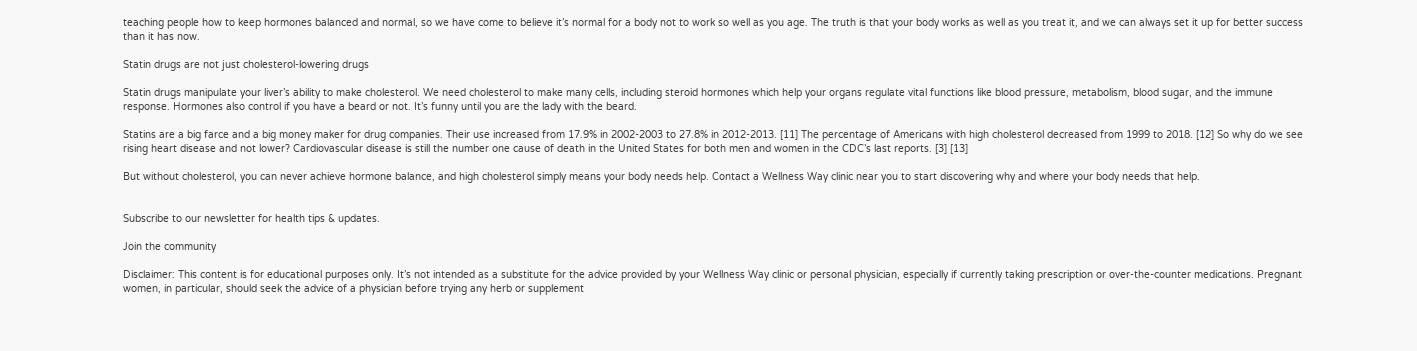teaching people how to keep hormones balanced and normal, so we have come to believe it’s normal for a body not to work so well as you age. The truth is that your body works as well as you treat it, and we can always set it up for better success than it has now.

Statin drugs are not just cholesterol-lowering drugs

Statin drugs manipulate your liver’s ability to make cholesterol. We need cholesterol to make many cells, including steroid hormones which help your organs regulate vital functions like blood pressure, metabolism, blood sugar, and the immune response. Hormones also control if you have a beard or not. It’s funny until you are the lady with the beard.

Statins are a big farce and a big money maker for drug companies. Their use increased from 17.9% in 2002-2003 to 27.8% in 2012-2013. [11] The percentage of Americans with high cholesterol decreased from 1999 to 2018. [12] So why do we see rising heart disease and not lower? Cardiovascular disease is still the number one cause of death in the United States for both men and women in the CDC’s last reports. [3] [13]

But without cholesterol, you can never achieve hormone balance, and high cholesterol simply means your body needs help. Contact a Wellness Way clinic near you to start discovering why and where your body needs that help.


Subscribe to our newsletter for health tips & updates.

Join the community

Disclaimer: This content is for educational purposes only. It’s not intended as a substitute for the advice provided by your Wellness Way clinic or personal physician, especially if currently taking prescription or over-the-counter medications. Pregnant women, in particular, should seek the advice of a physician before trying any herb or supplement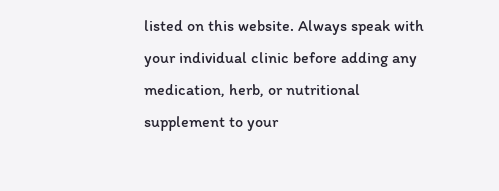listed on this website. Always speak with your individual clinic before adding any medication, herb, or nutritional supplement to your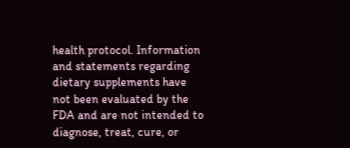health protocol. Information and statements regarding dietary supplements have not been evaluated by the FDA and are not intended to diagnose, treat, cure, or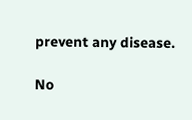prevent any disease.

No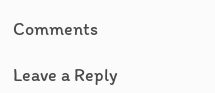Comments

Leave a Reply